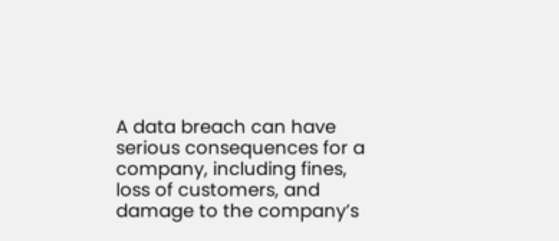A data breach can have serious consequences for a company, including fines, loss of customers, and damage to the company’s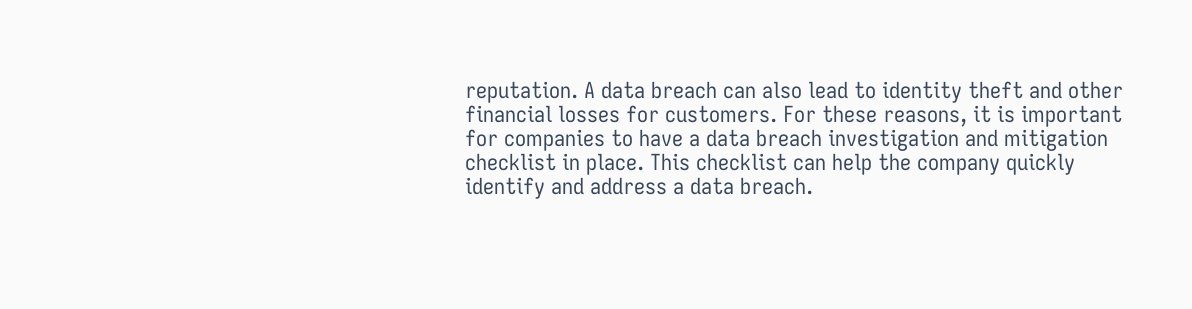reputation. A data breach can also lead to identity theft and other financial losses for customers. For these reasons, it is important for companies to have a data breach investigation and mitigation checklist in place. This checklist can help the company quickly identify and address a data breach.